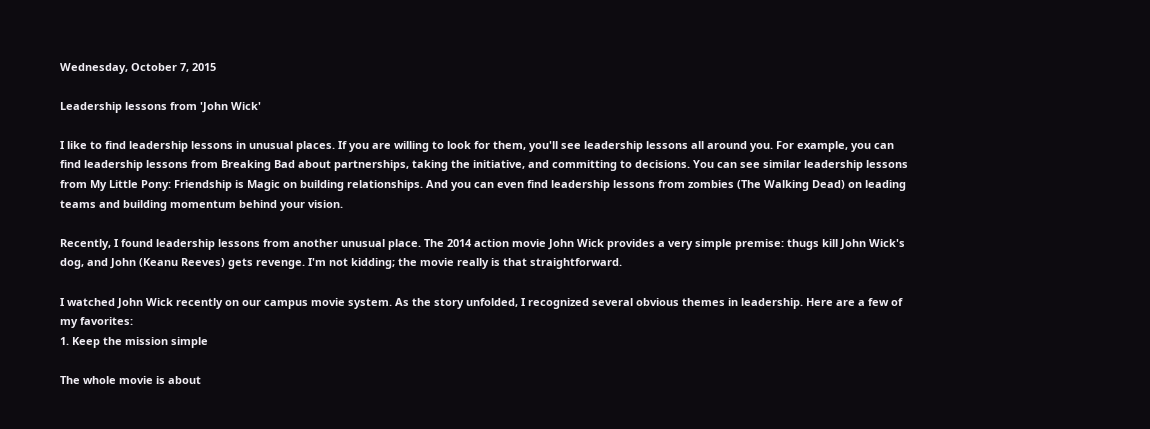Wednesday, October 7, 2015

Leadership lessons from 'John Wick'

I like to find leadership lessons in unusual places. If you are willing to look for them, you'll see leadership lessons all around you. For example, you can find leadership lessons from Breaking Bad about partnerships, taking the initiative, and committing to decisions. You can see similar leadership lessons from My Little Pony: Friendship is Magic on building relationships. And you can even find leadership lessons from zombies (The Walking Dead) on leading teams and building momentum behind your vision.

Recently, I found leadership lessons from another unusual place. The 2014 action movie John Wick provides a very simple premise: thugs kill John Wick's dog, and John (Keanu Reeves) gets revenge. I'm not kidding; the movie really is that straightforward.

I watched John Wick recently on our campus movie system. As the story unfolded, I recognized several obvious themes in leadership. Here are a few of my favorites:
1. Keep the mission simple

The whole movie is about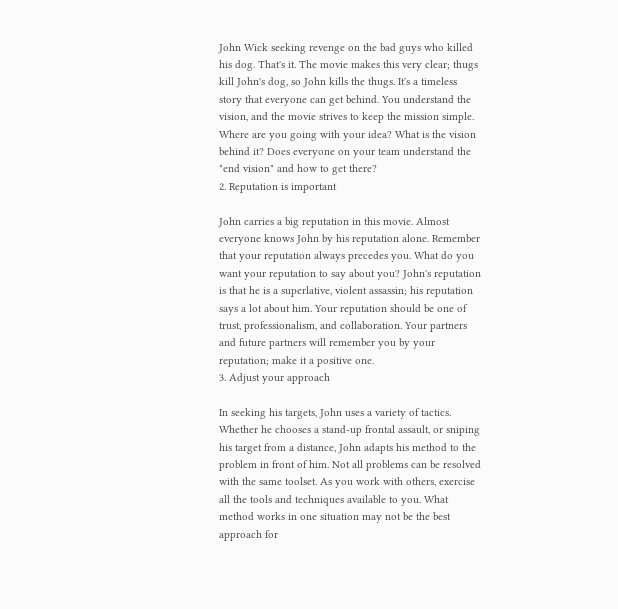John Wick seeking revenge on the bad guys who killed his dog. That's it. The movie makes this very clear; thugs kill John's dog, so John kills the thugs. It's a timeless story that everyone can get behind. You understand the vision, and the movie strives to keep the mission simple. Where are you going with your idea? What is the vision behind it? Does everyone on your team understand the "end vision" and how to get there?
2. Reputation is important

John carries a big reputation in this movie. Almost everyone knows John by his reputation alone. Remember that your reputation always precedes you. What do you want your reputation to say about you? John's reputation is that he is a superlative, violent assassin; his reputation says a lot about him. Your reputation should be one of trust, professionalism, and collaboration. Your partners and future partners will remember you by your reputation; make it a positive one.
3. Adjust your approach

In seeking his targets, John uses a variety of tactics. Whether he chooses a stand-up frontal assault, or sniping his target from a distance, John adapts his method to the problem in front of him. Not all problems can be resolved with the same toolset. As you work with others, exercise all the tools and techniques available to you. What method works in one situation may not be the best approach for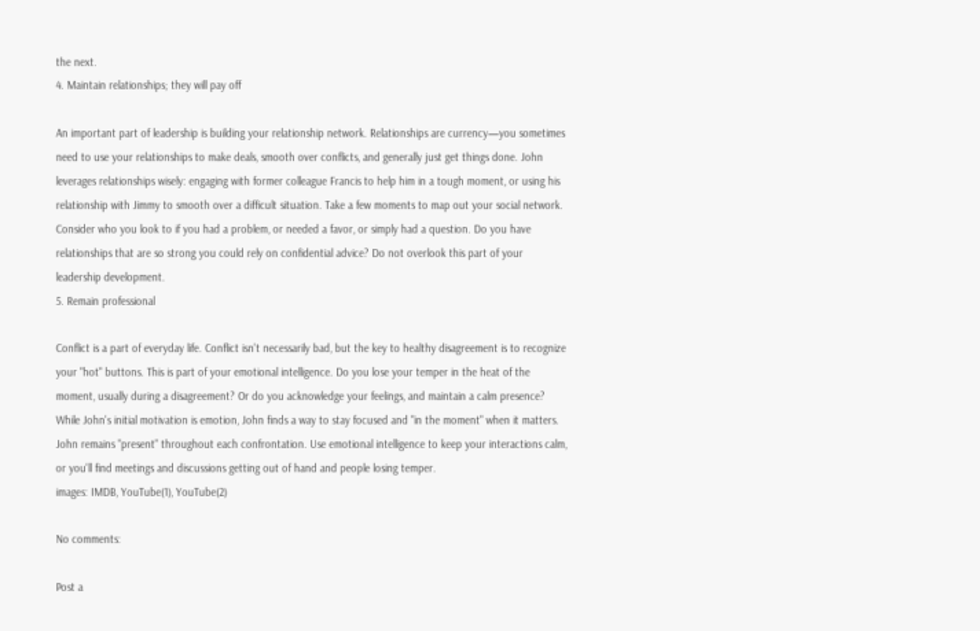the next.
4. Maintain relationships; they will pay off

An important part of leadership is building your relationship network. Relationships are currency—you sometimes need to use your relationships to make deals, smooth over conflicts, and generally just get things done. John leverages relationships wisely: engaging with former colleague Francis to help him in a tough moment, or using his relationship with Jimmy to smooth over a difficult situation. Take a few moments to map out your social network. Consider who you look to if you had a problem, or needed a favor, or simply had a question. Do you have relationships that are so strong you could rely on confidential advice? Do not overlook this part of your leadership development.
5. Remain professional

Conflict is a part of everyday life. Conflict isn't necessarily bad, but the key to healthy disagreement is to recognize your "hot" buttons. This is part of your emotional intelligence. Do you lose your temper in the heat of the moment, usually during a disagreement? Or do you acknowledge your feelings, and maintain a calm presence? While John's initial motivation is emotion, John finds a way to stay focused and "in the moment" when it matters. John remains "present" throughout each confrontation. Use emotional intelligence to keep your interactions calm, or you'll find meetings and discussions getting out of hand and people losing temper.
images: IMDB, YouTube(1), YouTube(2)

No comments:

Post a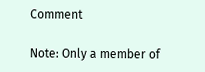Comment

Note: Only a member of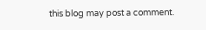this blog may post a comment.